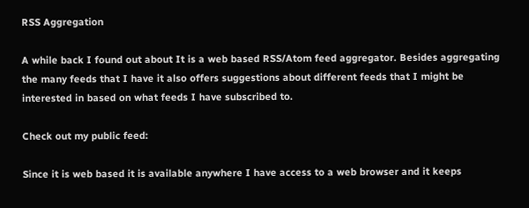RSS Aggregation

A while back I found out about It is a web based RSS/Atom feed aggregator. Besides aggregating the many feeds that I have it also offers suggestions about different feeds that I might be interested in based on what feeds I have subscribed to.

Check out my public feed:

Since it is web based it is available anywhere I have access to a web browser and it keeps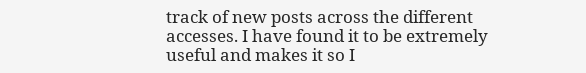track of new posts across the different accesses. I have found it to be extremely useful and makes it so I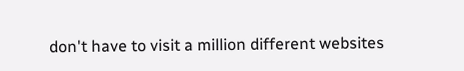don't have to visit a million different websites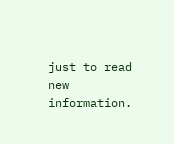just to read new information.